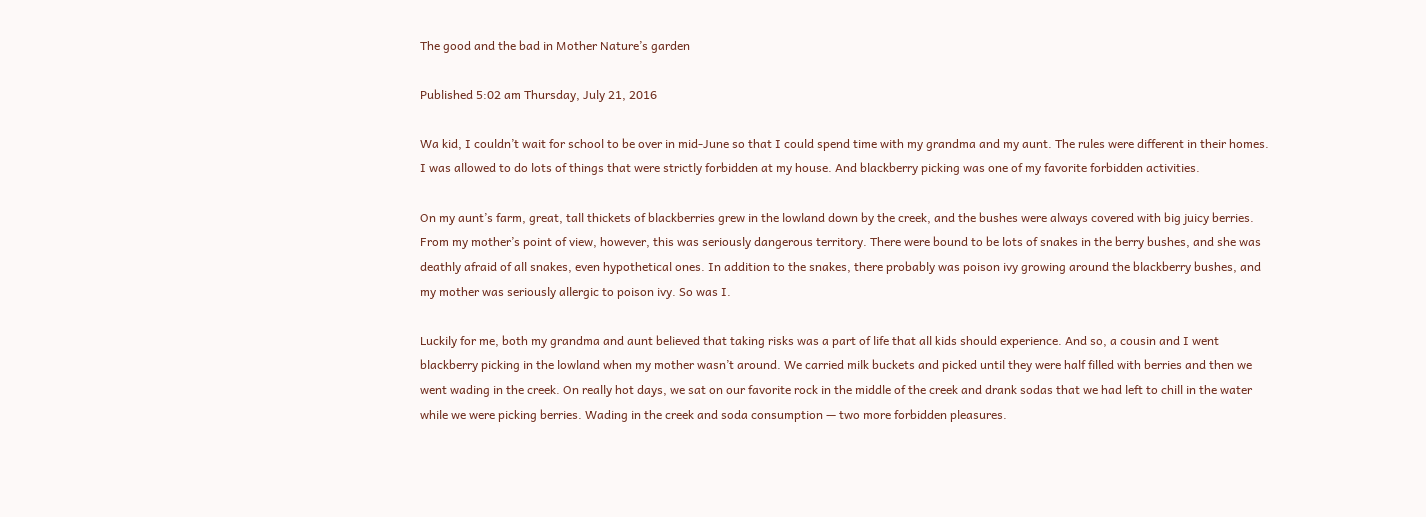The good and the bad in Mother Nature’s garden

Published 5:02 am Thursday, July 21, 2016

Wa kid, I couldn’t wait for school to be over in mid-June so that I could spend time with my grandma and my aunt. The rules were different in their homes. I was allowed to do lots of things that were strictly forbidden at my house. And blackberry picking was one of my favorite forbidden activities.

On my aunt’s farm, great, tall thickets of blackberries grew in the lowland down by the creek, and the bushes were always covered with big juicy berries. From my mother’s point of view, however, this was seriously dangerous territory. There were bound to be lots of snakes in the berry bushes, and she was deathly afraid of all snakes, even hypothetical ones. In addition to the snakes, there probably was poison ivy growing around the blackberry bushes, and my mother was seriously allergic to poison ivy. So was I.

Luckily for me, both my grandma and aunt believed that taking risks was a part of life that all kids should experience. And so, a cousin and I went blackberry picking in the lowland when my mother wasn’t around. We carried milk buckets and picked until they were half filled with berries and then we went wading in the creek. On really hot days, we sat on our favorite rock in the middle of the creek and drank sodas that we had left to chill in the water while we were picking berries. Wading in the creek and soda consumption — two more forbidden pleasures.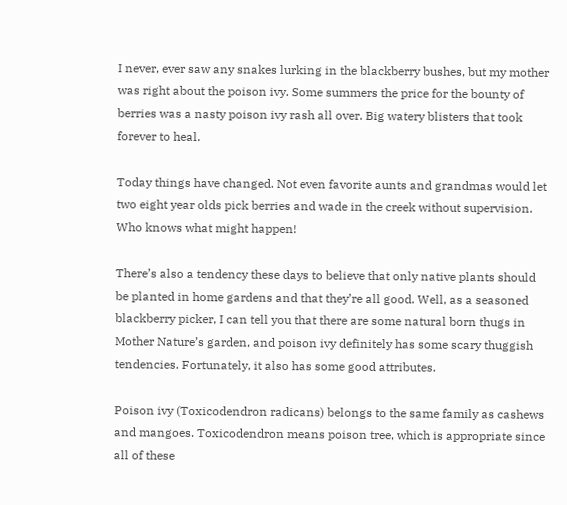I never, ever saw any snakes lurking in the blackberry bushes, but my mother was right about the poison ivy. Some summers the price for the bounty of berries was a nasty poison ivy rash all over. Big watery blisters that took forever to heal.

Today things have changed. Not even favorite aunts and grandmas would let two eight year olds pick berries and wade in the creek without supervision. Who knows what might happen!

There’s also a tendency these days to believe that only native plants should be planted in home gardens and that they’re all good. Well, as a seasoned blackberry picker, I can tell you that there are some natural born thugs in Mother Nature’s garden, and poison ivy definitely has some scary thuggish tendencies. Fortunately, it also has some good attributes.

Poison ivy (Toxicodendron radicans) belongs to the same family as cashews and mangoes. Toxicodendron means poison tree, which is appropriate since all of these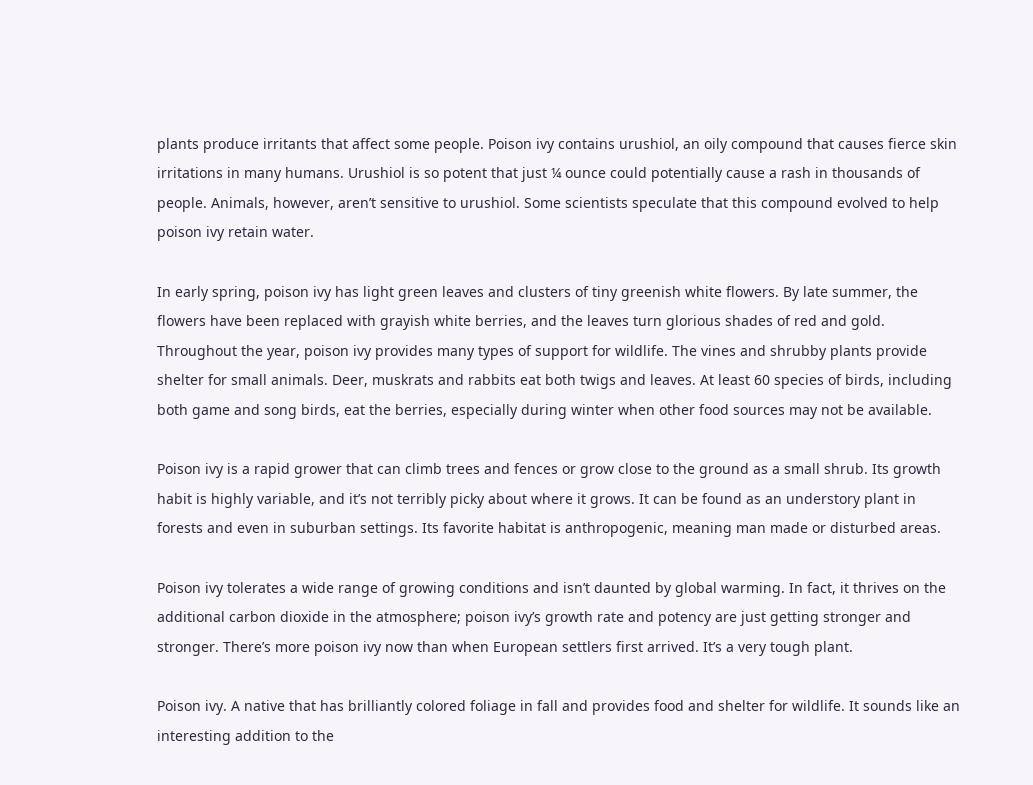plants produce irritants that affect some people. Poison ivy contains urushiol, an oily compound that causes fierce skin irritations in many humans. Urushiol is so potent that just ¼ ounce could potentially cause a rash in thousands of people. Animals, however, aren’t sensitive to urushiol. Some scientists speculate that this compound evolved to help poison ivy retain water.

In early spring, poison ivy has light green leaves and clusters of tiny greenish white flowers. By late summer, the flowers have been replaced with grayish white berries, and the leaves turn glorious shades of red and gold. Throughout the year, poison ivy provides many types of support for wildlife. The vines and shrubby plants provide shelter for small animals. Deer, muskrats and rabbits eat both twigs and leaves. At least 60 species of birds, including both game and song birds, eat the berries, especially during winter when other food sources may not be available.

Poison ivy is a rapid grower that can climb trees and fences or grow close to the ground as a small shrub. Its growth habit is highly variable, and it’s not terribly picky about where it grows. It can be found as an understory plant in forests and even in suburban settings. Its favorite habitat is anthropogenic, meaning man made or disturbed areas.

Poison ivy tolerates a wide range of growing conditions and isn’t daunted by global warming. In fact, it thrives on the additional carbon dioxide in the atmosphere; poison ivy’s growth rate and potency are just getting stronger and stronger. There’s more poison ivy now than when European settlers first arrived. It’s a very tough plant.

Poison ivy. A native that has brilliantly colored foliage in fall and provides food and shelter for wildlife. It sounds like an interesting addition to the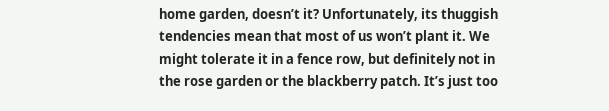home garden, doesn’t it? Unfortunately, its thuggish tendencies mean that most of us won’t plant it. We might tolerate it in a fence row, but definitely not in the rose garden or the blackberry patch. It’s just too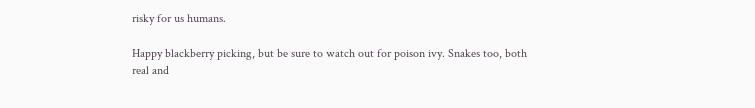risky for us humans.

Happy blackberry picking, but be sure to watch out for poison ivy. Snakes too, both real and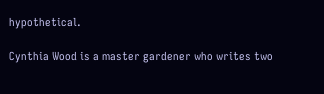hypothetical.

Cynthia Wood is a master gardener who writes two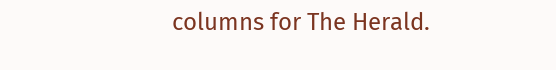columns for The Herald.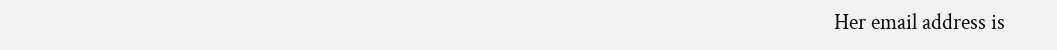Her email address is